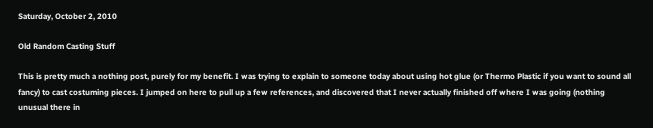Saturday, October 2, 2010

Old Random Casting Stuff

This is pretty much a nothing post, purely for my benefit. I was trying to explain to someone today about using hot glue (or Thermo Plastic if you want to sound all fancy) to cast costuming pieces. I jumped on here to pull up a few references, and discovered that I never actually finished off where I was going (nothing unusual there in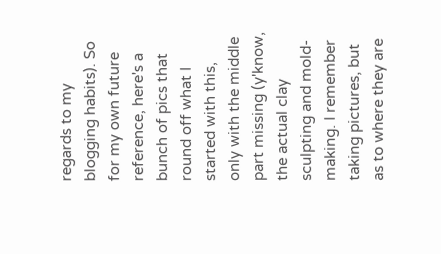regards to my blogging habits). So for my own future reference, here's a bunch of pics that round off what I started with this, only with the middle part missing (y'know, the actual clay sculpting and mold-making. I remember taking pictures, but as to where they are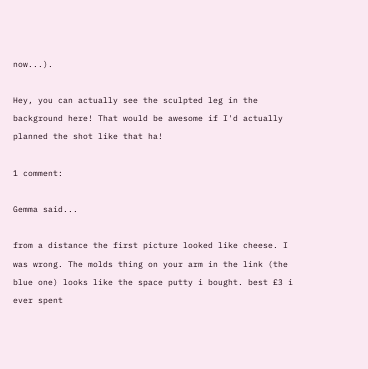now...).

Hey, you can actually see the sculpted leg in the background here! That would be awesome if I'd actually planned the shot like that ha!

1 comment:

Gemma said...

from a distance the first picture looked like cheese. I was wrong. The molds thing on your arm in the link (the blue one) looks like the space putty i bought. best £3 i ever spent